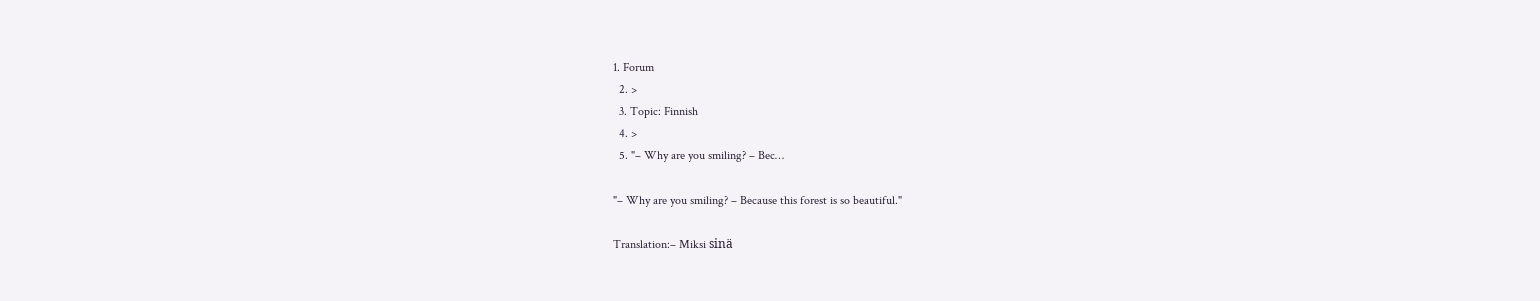1. Forum
  2. >
  3. Topic: Finnish
  4. >
  5. "– Why are you smiling? – Bec…

"– Why are you smiling? – Because this forest is so beautiful."

Translation:– Miksi sinä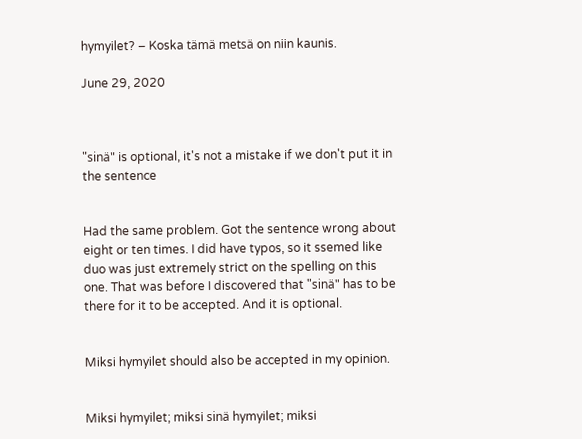hymyilet? – Koska tämä metsä on niin kaunis.

June 29, 2020



"sinä" is optional, it's not a mistake if we don't put it in the sentence


Had the same problem. Got the sentence wrong about eight or ten times. I did have typos, so it ssemed like duo was just extremely strict on the spelling on this one. That was before I discovered that "sinä" has to be there for it to be accepted. And it is optional.


Miksi hymyilet should also be accepted in my opinion.


Miksi hymyilet; miksi sinä hymyilet; miksi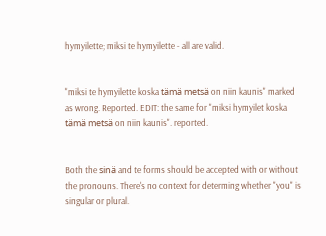hymyilette; miksi te hymyilette - all are valid.


"miksi te hymyilette koska tämä metsä on niin kaunis" marked as wrong. Reported. EDIT: the same for "miksi hymyilet koska tämä metsä on niin kaunis". reported.


Both the sinä and te forms should be accepted with or without the pronouns. There's no context for determing whether "you" is singular or plural.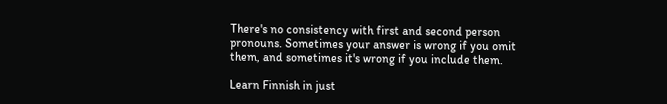There's no consistency with first and second person pronouns. Sometimes your answer is wrong if you omit them, and sometimes it's wrong if you include them.

Learn Finnish in just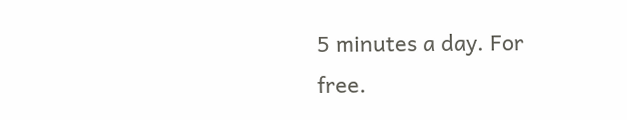5 minutes a day. For free.